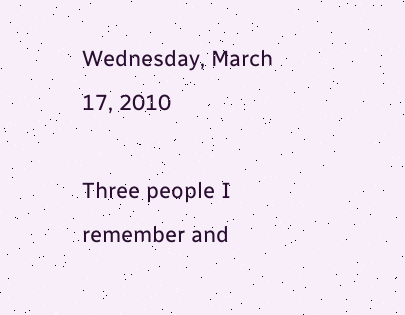Wednesday, March 17, 2010

Three people I remember and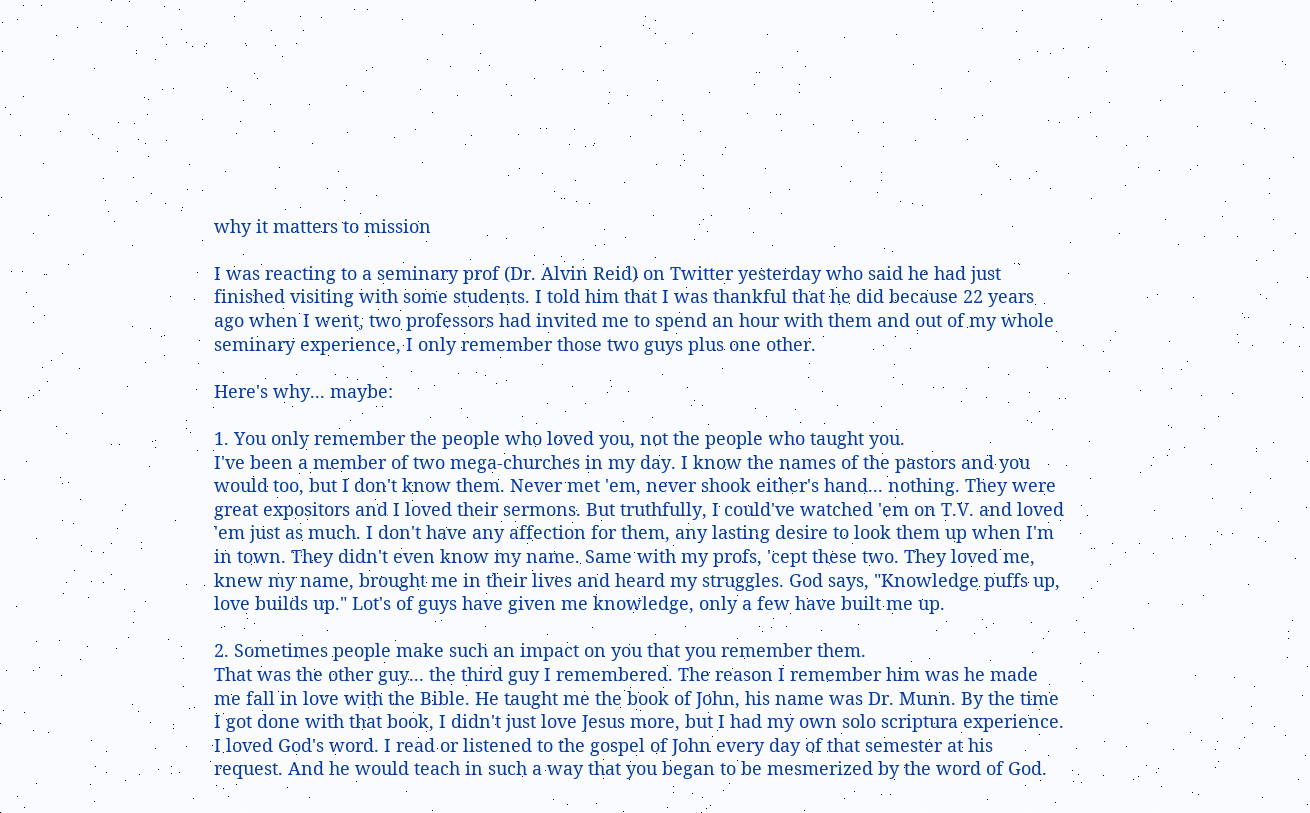why it matters to mission

I was reacting to a seminary prof (Dr. Alvin Reid) on Twitter yesterday who said he had just finished visiting with some students. I told him that I was thankful that he did because 22 years ago when I went, two professors had invited me to spend an hour with them and out of my whole seminary experience, I only remember those two guys plus one other.

Here's why... maybe:

1. You only remember the people who loved you, not the people who taught you.
I've been a member of two mega-churches in my day. I know the names of the pastors and you would too, but I don't know them. Never met 'em, never shook either's hand... nothing. They were great expositors and I loved their sermons. But truthfully, I could've watched 'em on T.V. and loved 'em just as much. I don't have any affection for them, any lasting desire to look them up when I'm in town. They didn't even know my name. Same with my profs, 'cept these two. They loved me, knew my name, brought me in their lives and heard my struggles. God says, "Knowledge puffs up, love builds up." Lot's of guys have given me knowledge, only a few have built me up.

2. Sometimes people make such an impact on you that you remember them.
That was the other guy... the third guy I remembered. The reason I remember him was he made me fall in love with the Bible. He taught me the book of John, his name was Dr. Munn. By the time I got done with that book, I didn't just love Jesus more, but I had my own solo scriptura experience. I loved God's word. I read or listened to the gospel of John every day of that semester at his request. And he would teach in such a way that you began to be mesmerized by the word of God.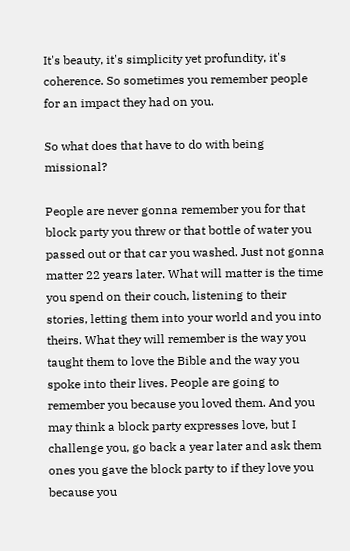It's beauty, it's simplicity yet profundity, it's coherence. So sometimes you remember people for an impact they had on you.

So what does that have to do with being missional?

People are never gonna remember you for that block party you threw or that bottle of water you passed out or that car you washed. Just not gonna matter 22 years later. What will matter is the time you spend on their couch, listening to their stories, letting them into your world and you into theirs. What they will remember is the way you taught them to love the Bible and the way you spoke into their lives. People are going to remember you because you loved them. And you may think a block party expresses love, but I challenge you, go back a year later and ask them ones you gave the block party to if they love you because you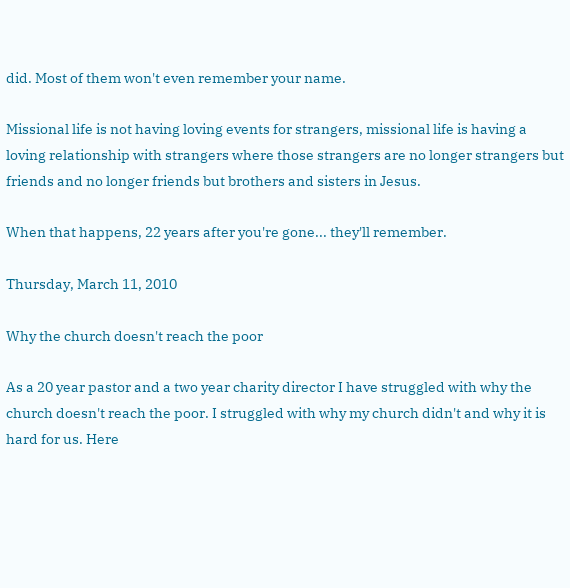did. Most of them won't even remember your name.

Missional life is not having loving events for strangers, missional life is having a loving relationship with strangers where those strangers are no longer strangers but friends and no longer friends but brothers and sisters in Jesus.

When that happens, 22 years after you're gone... they'll remember.

Thursday, March 11, 2010

Why the church doesn't reach the poor

As a 20 year pastor and a two year charity director I have struggled with why the church doesn't reach the poor. I struggled with why my church didn't and why it is hard for us. Here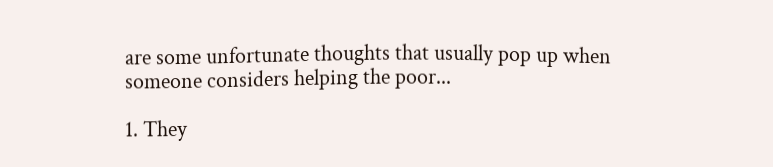are some unfortunate thoughts that usually pop up when someone considers helping the poor...

1. They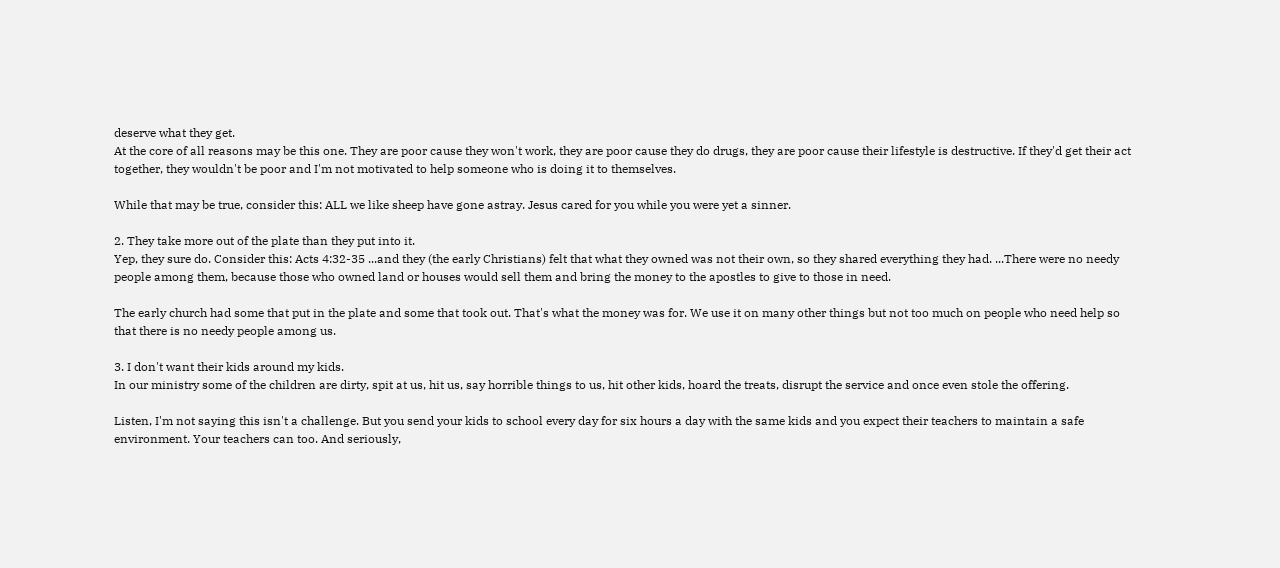deserve what they get.
At the core of all reasons may be this one. They are poor cause they won't work, they are poor cause they do drugs, they are poor cause their lifestyle is destructive. If they'd get their act together, they wouldn't be poor and I'm not motivated to help someone who is doing it to themselves.

While that may be true, consider this: ALL we like sheep have gone astray. Jesus cared for you while you were yet a sinner.

2. They take more out of the plate than they put into it.
Yep, they sure do. Consider this: Acts 4:32-35 ...and they (the early Christians) felt that what they owned was not their own, so they shared everything they had. ...There were no needy people among them, because those who owned land or houses would sell them and bring the money to the apostles to give to those in need.

The early church had some that put in the plate and some that took out. That's what the money was for. We use it on many other things but not too much on people who need help so that there is no needy people among us.

3. I don't want their kids around my kids.
In our ministry some of the children are dirty, spit at us, hit us, say horrible things to us, hit other kids, hoard the treats, disrupt the service and once even stole the offering.

Listen, I'm not saying this isn't a challenge. But you send your kids to school every day for six hours a day with the same kids and you expect their teachers to maintain a safe environment. Your teachers can too. And seriously,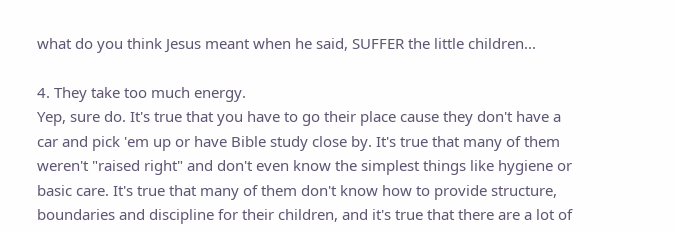what do you think Jesus meant when he said, SUFFER the little children...

4. They take too much energy.
Yep, sure do. It's true that you have to go their place cause they don't have a car and pick 'em up or have Bible study close by. It's true that many of them weren't "raised right" and don't even know the simplest things like hygiene or basic care. It's true that many of them don't know how to provide structure, boundaries and discipline for their children, and it's true that there are a lot of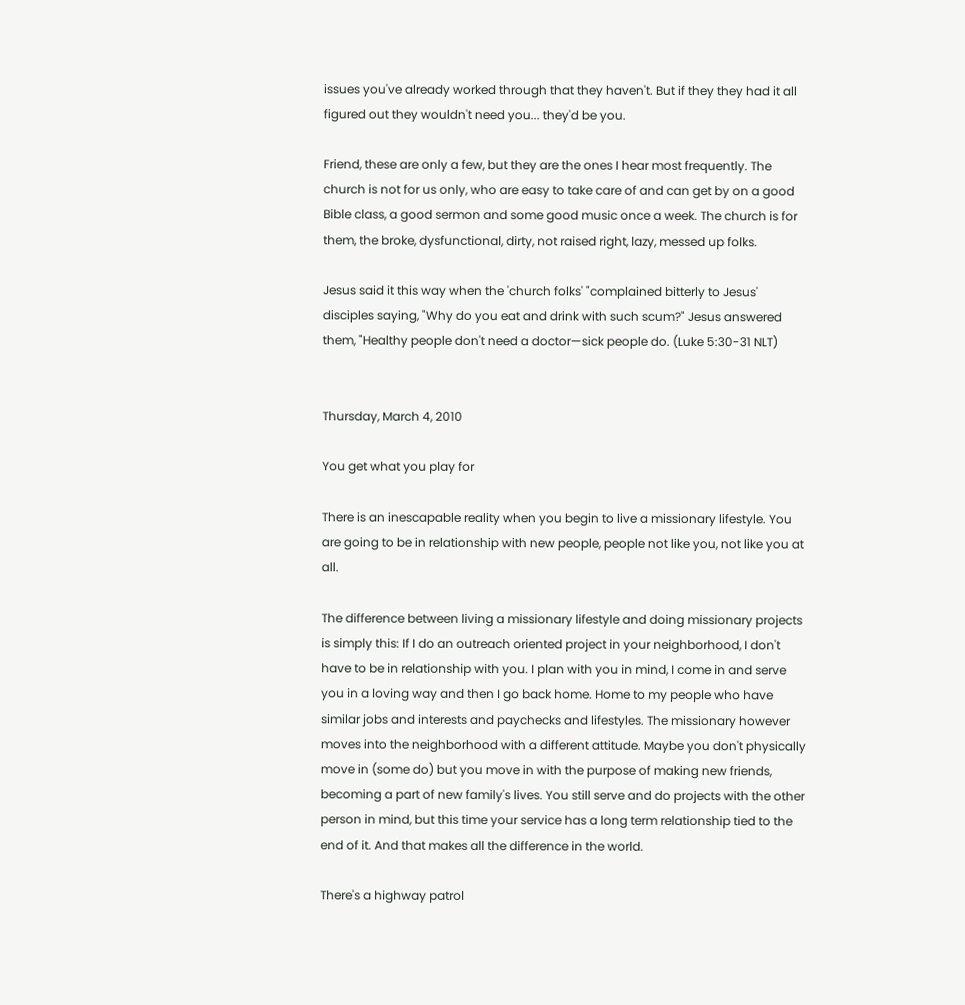issues you've already worked through that they haven't. But if they they had it all figured out they wouldn't need you... they'd be you.

Friend, these are only a few, but they are the ones I hear most frequently. The church is not for us only, who are easy to take care of and can get by on a good Bible class, a good sermon and some good music once a week. The church is for them, the broke, dysfunctional, dirty, not raised right, lazy, messed up folks.

Jesus said it this way when the 'church folks' "complained bitterly to Jesus' disciples saying, "Why do you eat and drink with such scum?" Jesus answered them, "Healthy people don't need a doctor—sick people do. (Luke 5:30-31 NLT)


Thursday, March 4, 2010

You get what you play for

There is an inescapable reality when you begin to live a missionary lifestyle. You are going to be in relationship with new people, people not like you, not like you at all.

The difference between living a missionary lifestyle and doing missionary projects is simply this: If I do an outreach oriented project in your neighborhood, I don't have to be in relationship with you. I plan with you in mind, I come in and serve you in a loving way and then I go back home. Home to my people who have similar jobs and interests and paychecks and lifestyles. The missionary however moves into the neighborhood with a different attitude. Maybe you don't physically move in (some do) but you move in with the purpose of making new friends, becoming a part of new family's lives. You still serve and do projects with the other person in mind, but this time your service has a long term relationship tied to the end of it. And that makes all the difference in the world.

There's a highway patrol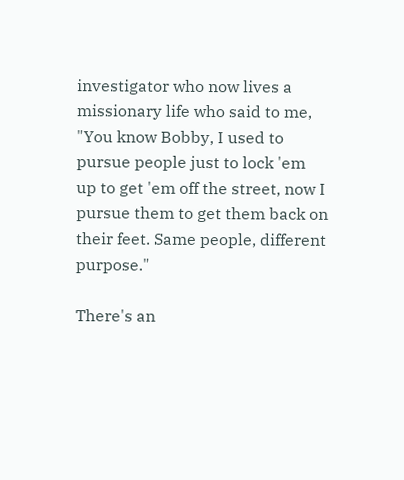investigator who now lives a missionary life who said to me, "You know Bobby, I used to pursue people just to lock 'em up to get 'em off the street, now I pursue them to get them back on their feet. Same people, different purpose."

There's an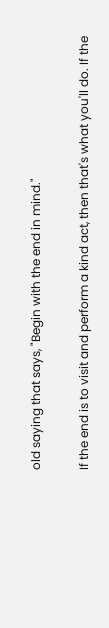old saying that says, "Begin with the end in mind."

If the end is to visit and perform a kind act, then that's what you'll do. If the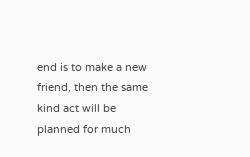end is to make a new friend, then the same kind act will be planned for much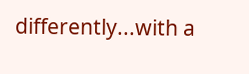differently...with a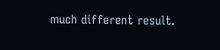much different result.